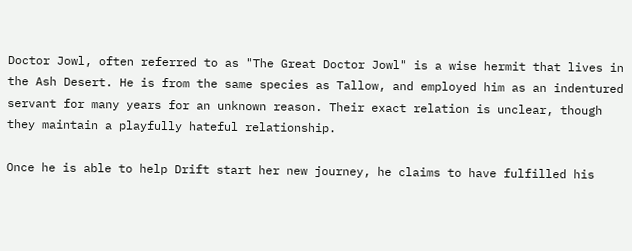Doctor Jowl, often referred to as "The Great Doctor Jowl" is a wise hermit that lives in the Ash Desert. He is from the same species as Tallow, and employed him as an indentured servant for many years for an unknown reason. Their exact relation is unclear, though they maintain a playfully hateful relationship.

Once he is able to help Drift start her new journey, he claims to have fulfilled his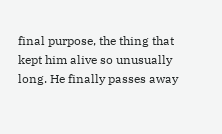final purpose, the thing that kept him alive so unusually long. He finally passes away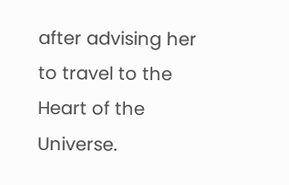after advising her to travel to the Heart of the Universe.